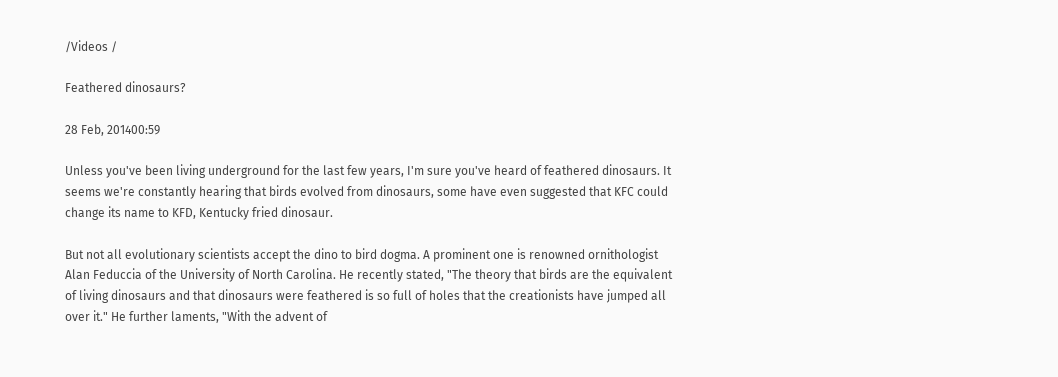/Videos /

Feathered dinosaurs?

28 Feb, 201400:59

Unless you've been living underground for the last few years, I'm sure you've heard of feathered dinosaurs. It seems we're constantly hearing that birds evolved from dinosaurs, some have even suggested that KFC could change its name to KFD, Kentucky fried dinosaur.

But not all evolutionary scientists accept the dino to bird dogma. A prominent one is renowned ornithologist Alan Feduccia of the University of North Carolina. He recently stated, "The theory that birds are the equivalent of living dinosaurs and that dinosaurs were feathered is so full of holes that the creationists have jumped all over it." He further laments, "With the advent of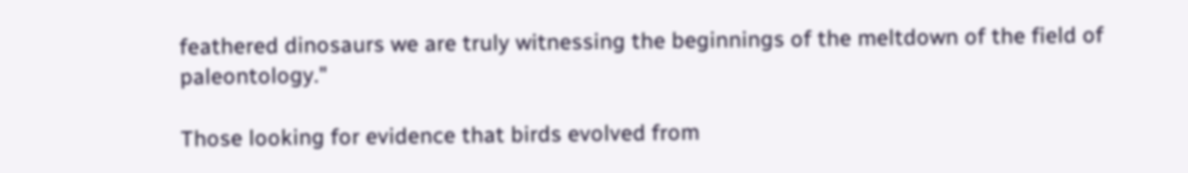feathered dinosaurs we are truly witnessing the beginnings of the meltdown of the field of paleontology."

Those looking for evidence that birds evolved from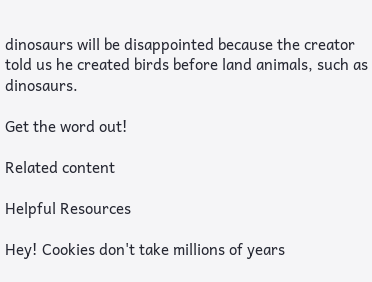dinosaurs will be disappointed because the creator told us he created birds before land animals, such as dinosaurs.

Get the word out!

Related content

Helpful Resources

Hey! Cookies don't take millions of years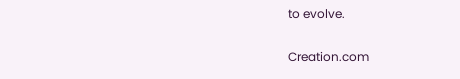to evolve.

Creation.com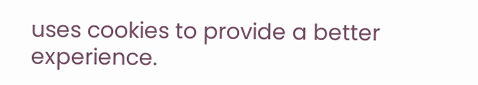uses cookies to provide a better experience.